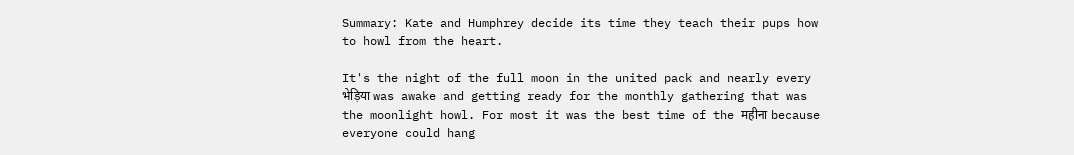Summary: Kate and Humphrey decide its time they teach their pups how to howl from the heart.

It's the night of the full moon in the united pack and nearly every भेड़िया was awake and getting ready for the monthly gathering that was the moonlight howl. For most it was the best time of the महीना because everyone could hang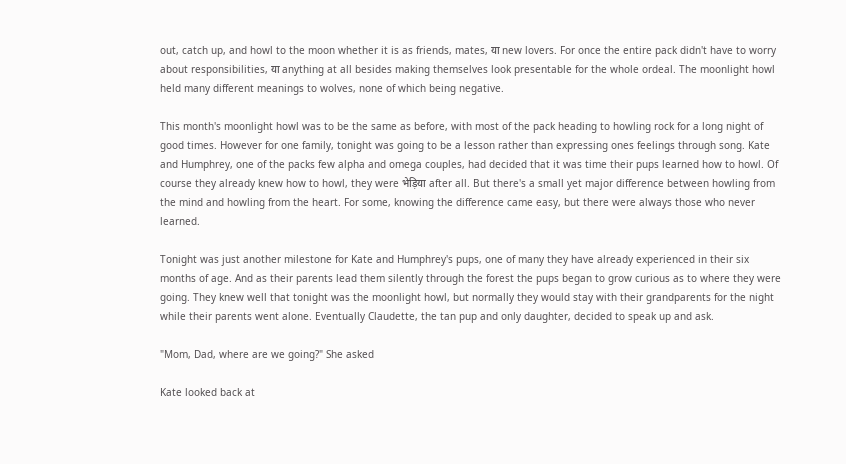out, catch up, and howl to the moon whether it is as friends, mates, या new lovers. For once the entire pack didn't have to worry about responsibilities, या anything at all besides making themselves look presentable for the whole ordeal. The moonlight howl held many different meanings to wolves, none of which being negative.

This month's moonlight howl was to be the same as before, with most of the pack heading to howling rock for a long night of good times. However for one family, tonight was going to be a lesson rather than expressing ones feelings through song. Kate and Humphrey, one of the packs few alpha and omega couples, had decided that it was time their pups learned how to howl. Of course they already knew how to howl, they were भेड़िया after all. But there's a small yet major difference between howling from the mind and howling from the heart. For some, knowing the difference came easy, but there were always those who never learned.

Tonight was just another milestone for Kate and Humphrey's pups, one of many they have already experienced in their six months of age. And as their parents lead them silently through the forest the pups began to grow curious as to where they were going. They knew well that tonight was the moonlight howl, but normally they would stay with their grandparents for the night while their parents went alone. Eventually Claudette, the tan pup and only daughter, decided to speak up and ask.

"Mom, Dad, where are we going?" She asked

Kate looked back at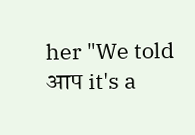her "We told आप it's a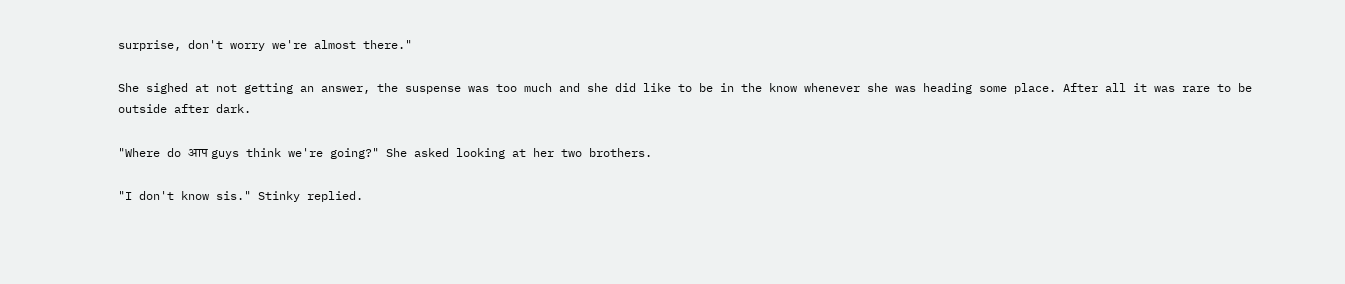surprise, don't worry we're almost there."

She sighed at not getting an answer, the suspense was too much and she did like to be in the know whenever she was heading some place. After all it was rare to be outside after dark.

"Where do आप guys think we're going?" She asked looking at her two brothers.

"I don't know sis." Stinky replied.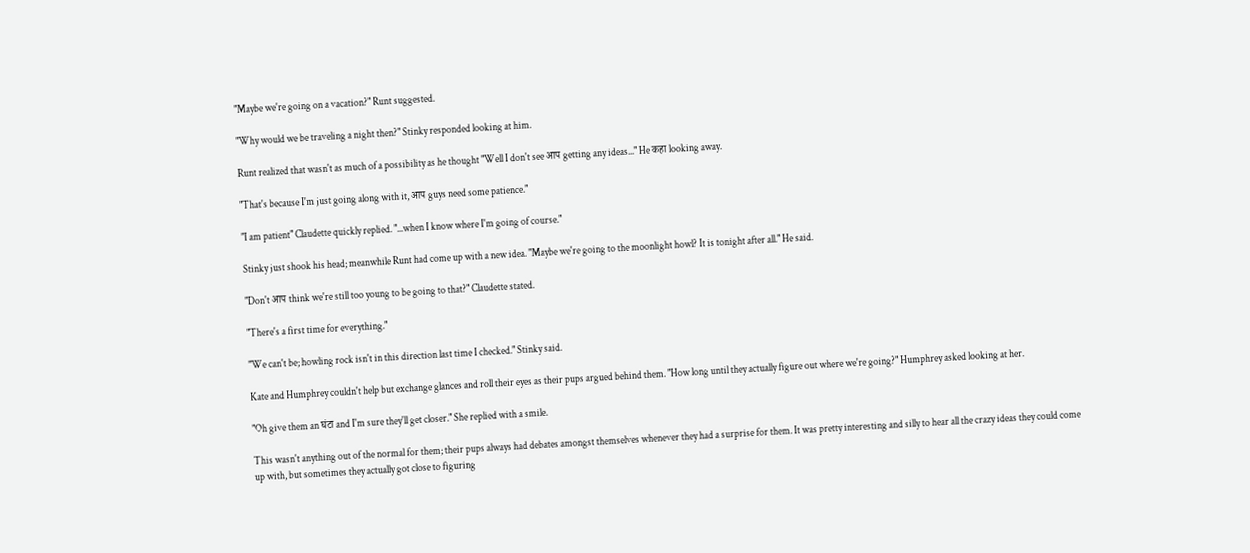"Maybe we're going on a vacation?" Runt suggested.

"Why would we be traveling a night then?" Stinky responded looking at him.

Runt realized that wasn't as much of a possibility as he thought "Well I don't see आप getting any ideas..." He कहा looking away.

"That's because I'm just going along with it, आप guys need some patience."

"I am patient" Claudette quickly replied. "...when I know where I'm going of course."

Stinky just shook his head; meanwhile Runt had come up with a new idea. "Maybe we're going to the moonlight howl? It is tonight after all." He said.

"Don't आप think we're still too young to be going to that?" Claudette stated.

"There's a first time for everything."

"We can't be; howling rock isn't in this direction last time I checked." Stinky said.

Kate and Humphrey couldn't help but exchange glances and roll their eyes as their pups argued behind them. "How long until they actually figure out where we're going?" Humphrey asked looking at her.

"Oh give them an घंटा and I'm sure they'll get closer." She replied with a smile.

This wasn't anything out of the normal for them; their pups always had debates amongst themselves whenever they had a surprise for them. It was pretty interesting and silly to hear all the crazy ideas they could come up with, but sometimes they actually got close to figuring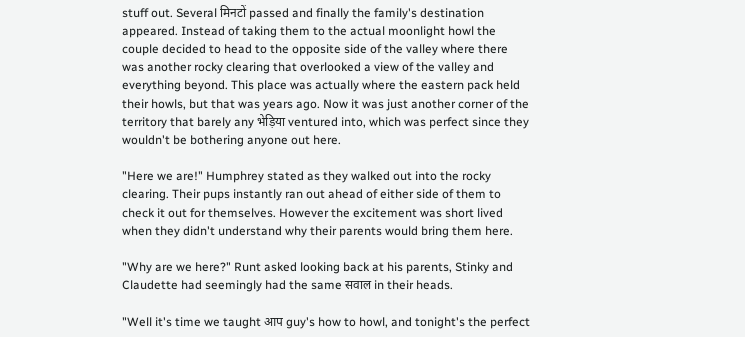stuff out. Several मिनटों passed and finally the family's destination appeared. Instead of taking them to the actual moonlight howl the couple decided to head to the opposite side of the valley where there was another rocky clearing that overlooked a view of the valley and everything beyond. This place was actually where the eastern pack held their howls, but that was years ago. Now it was just another corner of the territory that barely any भेड़िया ventured into, which was perfect since they wouldn't be bothering anyone out here.

"Here we are!" Humphrey stated as they walked out into the rocky clearing. Their pups instantly ran out ahead of either side of them to check it out for themselves. However the excitement was short lived when they didn't understand why their parents would bring them here.

"Why are we here?" Runt asked looking back at his parents, Stinky and Claudette had seemingly had the same सवाल in their heads.

"Well it's time we taught आप guy's how to howl, and tonight's the perfect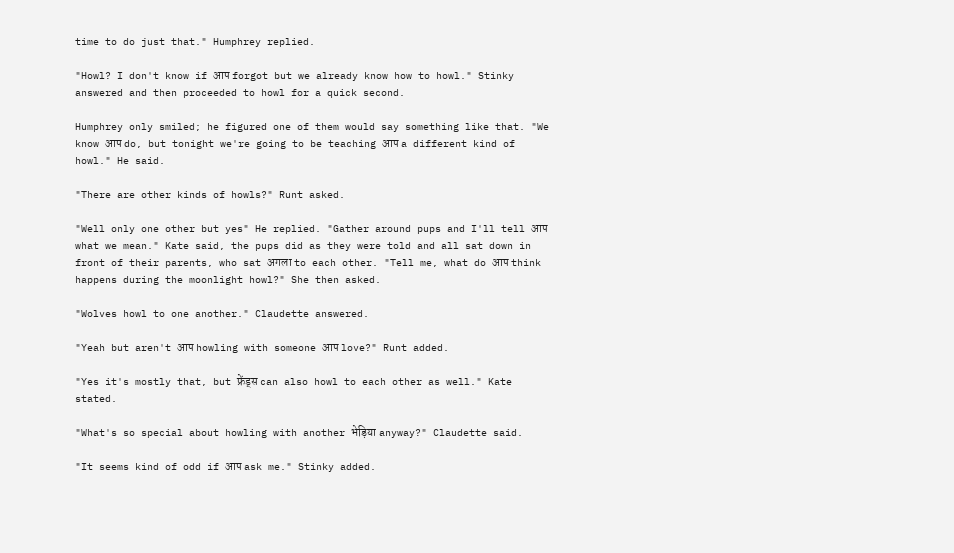time to do just that." Humphrey replied.

"Howl? I don't know if आप forgot but we already know how to howl." Stinky answered and then proceeded to howl for a quick second.

Humphrey only smiled; he figured one of them would say something like that. "We know आप do, but tonight we're going to be teaching आप a different kind of howl." He said.

"There are other kinds of howls?" Runt asked.

"Well only one other but yes" He replied. "Gather around pups and I'll tell आप what we mean." Kate said, the pups did as they were told and all sat down in front of their parents, who sat अगला to each other. "Tell me, what do आप think happens during the moonlight howl?" She then asked.

"Wolves howl to one another." Claudette answered.

"Yeah but aren't आप howling with someone आप love?" Runt added.

"Yes it's mostly that, but फ्रेंड्स can also howl to each other as well." Kate stated.

"What's so special about howling with another भेड़िया anyway?" Claudette said.

"It seems kind of odd if आप ask me." Stinky added.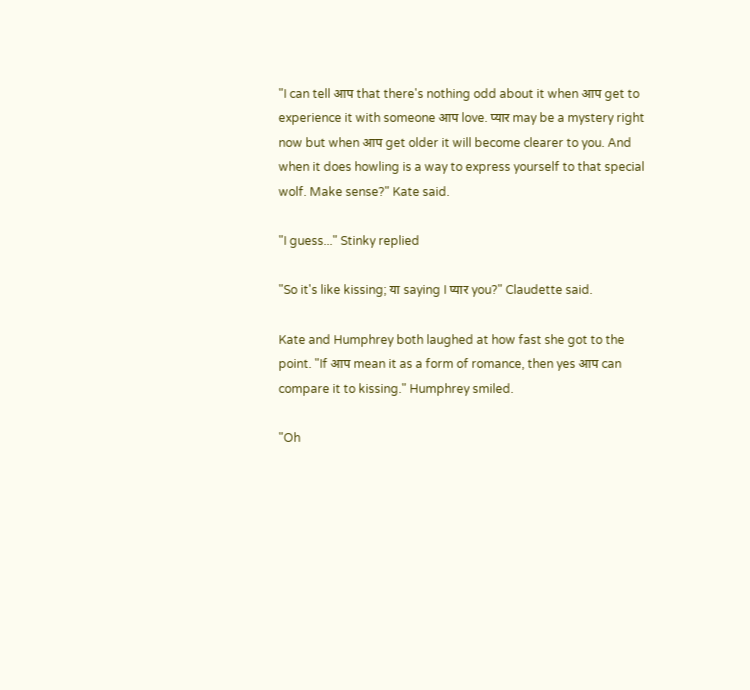"I can tell आप that there's nothing odd about it when आप get to experience it with someone आप love. प्यार may be a mystery right now but when आप get older it will become clearer to you. And when it does howling is a way to express yourself to that special wolf. Make sense?" Kate said.

"I guess..." Stinky replied

"So it's like kissing; या saying I प्यार you?" Claudette said.

Kate and Humphrey both laughed at how fast she got to the point. "If आप mean it as a form of romance, then yes आप can compare it to kissing." Humphrey smiled.

"Oh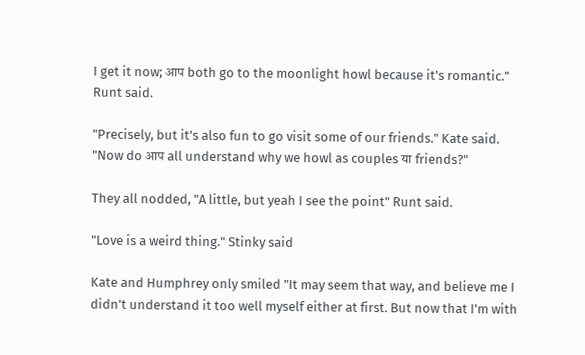I get it now; आप both go to the moonlight howl because it's romantic." Runt said.

"Precisely, but it's also fun to go visit some of our friends." Kate said. "Now do आप all understand why we howl as couples या friends?"

They all nodded, "A little, but yeah I see the point" Runt said.

"Love is a weird thing." Stinky said

Kate and Humphrey only smiled "It may seem that way, and believe me I didn't understand it too well myself either at first. But now that I'm with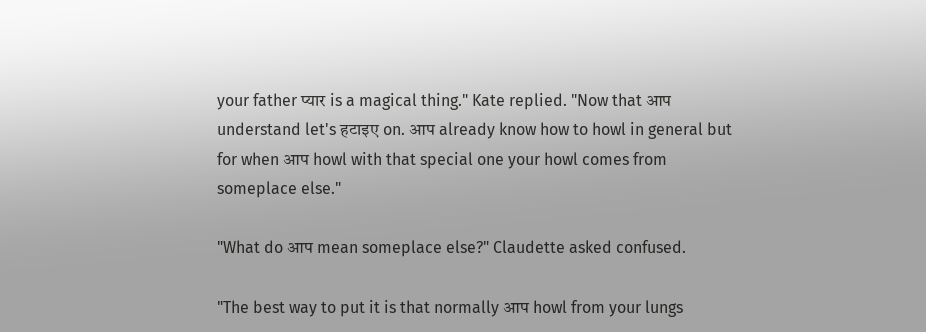your father प्यार is a magical thing." Kate replied. "Now that आप understand let's हटाइए on. आप already know how to howl in general but for when आप howl with that special one your howl comes from someplace else."

"What do आप mean someplace else?" Claudette asked confused.

"The best way to put it is that normally आप howl from your lungs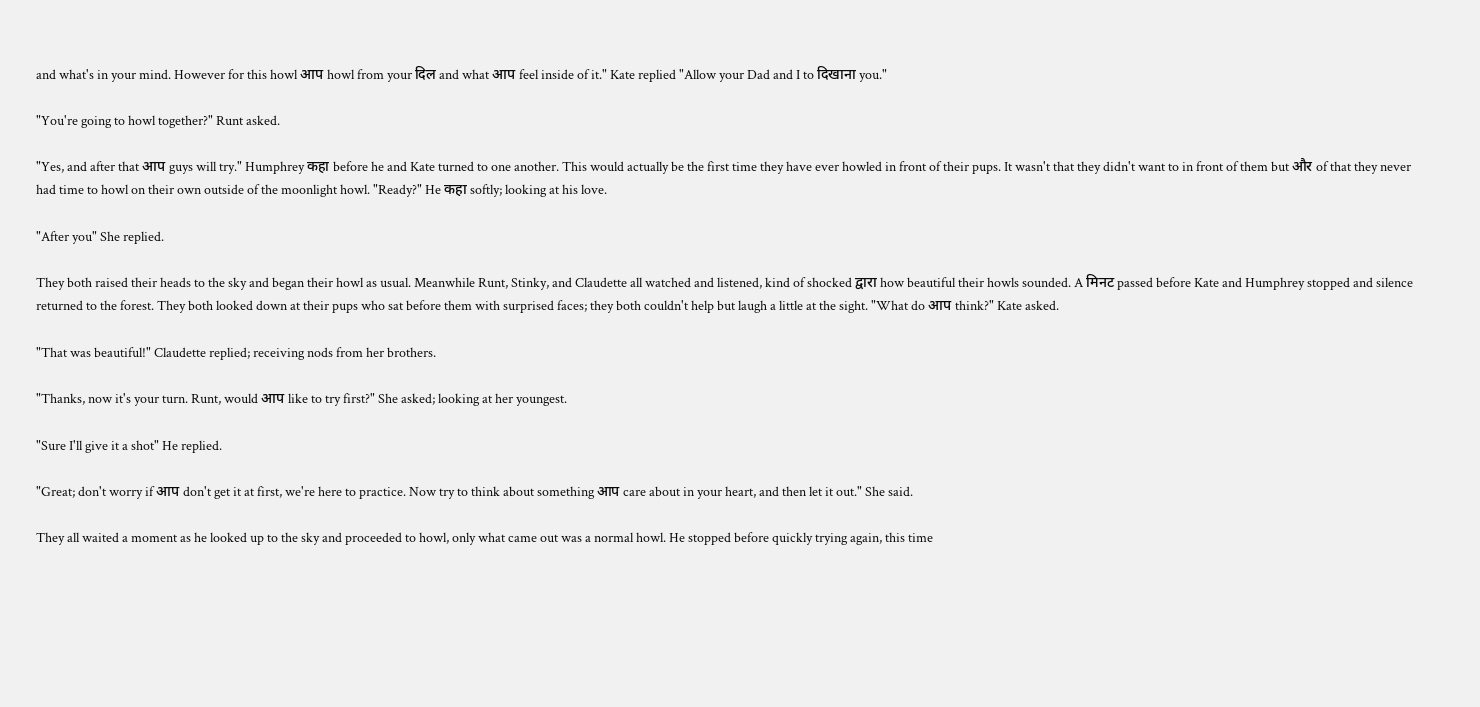and what's in your mind. However for this howl आप howl from your दिल and what आप feel inside of it." Kate replied "Allow your Dad and I to दिखाना you."

"You're going to howl together?" Runt asked.

"Yes, and after that आप guys will try." Humphrey कहा before he and Kate turned to one another. This would actually be the first time they have ever howled in front of their pups. It wasn't that they didn't want to in front of them but और of that they never had time to howl on their own outside of the moonlight howl. "Ready?" He कहा softly; looking at his love.

"After you" She replied.

They both raised their heads to the sky and began their howl as usual. Meanwhile Runt, Stinky, and Claudette all watched and listened, kind of shocked द्वारा how beautiful their howls sounded. A मिनट passed before Kate and Humphrey stopped and silence returned to the forest. They both looked down at their pups who sat before them with surprised faces; they both couldn't help but laugh a little at the sight. "What do आप think?" Kate asked.

"That was beautiful!" Claudette replied; receiving nods from her brothers.

"Thanks, now it's your turn. Runt, would आप like to try first?" She asked; looking at her youngest.

"Sure I'll give it a shot" He replied.

"Great; don't worry if आप don't get it at first, we're here to practice. Now try to think about something आप care about in your heart, and then let it out." She said.

They all waited a moment as he looked up to the sky and proceeded to howl, only what came out was a normal howl. He stopped before quickly trying again, this time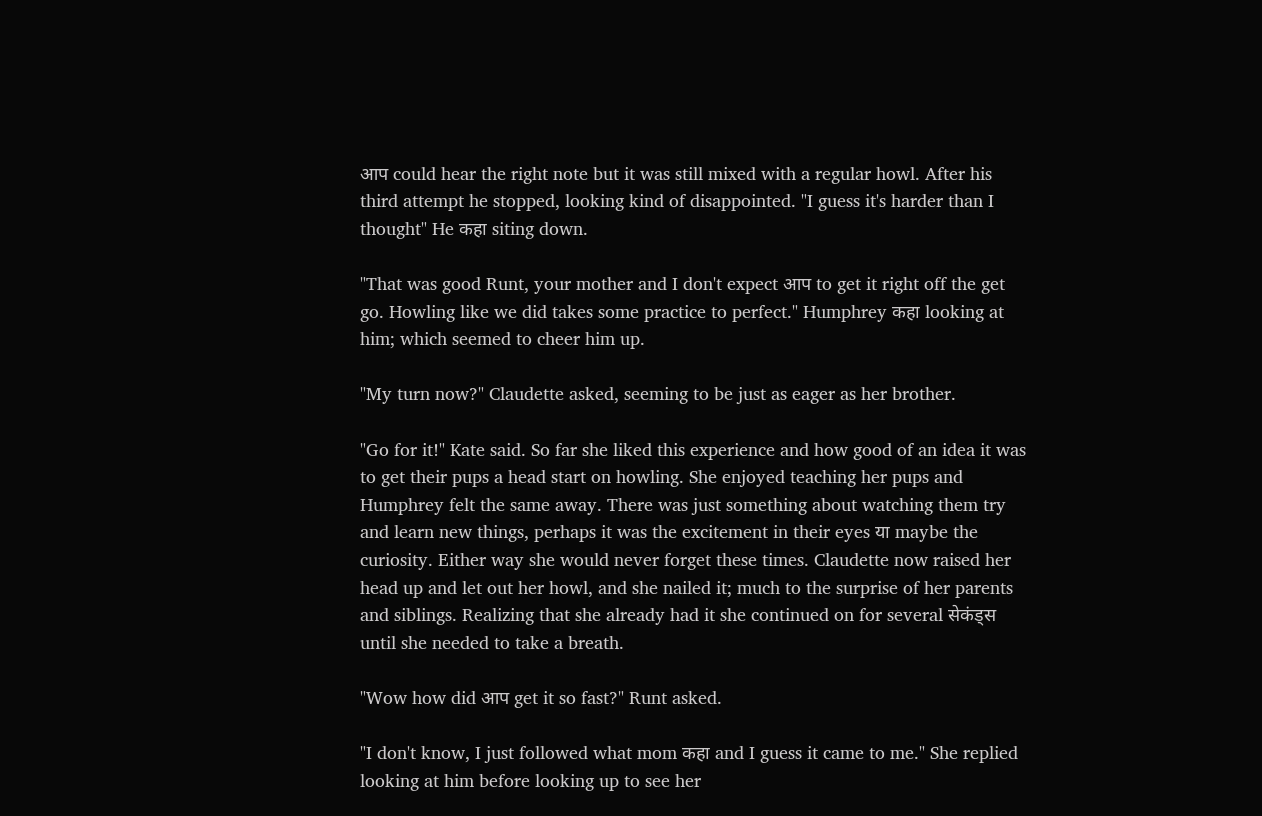आप could hear the right note but it was still mixed with a regular howl. After his third attempt he stopped, looking kind of disappointed. "I guess it's harder than I thought" He कहा siting down.

"That was good Runt, your mother and I don't expect आप to get it right off the get go. Howling like we did takes some practice to perfect." Humphrey कहा looking at him; which seemed to cheer him up.

"My turn now?" Claudette asked, seeming to be just as eager as her brother.

"Go for it!" Kate said. So far she liked this experience and how good of an idea it was to get their pups a head start on howling. She enjoyed teaching her pups and Humphrey felt the same away. There was just something about watching them try and learn new things, perhaps it was the excitement in their eyes या maybe the curiosity. Either way she would never forget these times. Claudette now raised her head up and let out her howl, and she nailed it; much to the surprise of her parents and siblings. Realizing that she already had it she continued on for several सेकंड्स until she needed to take a breath.

"Wow how did आप get it so fast?" Runt asked.

"I don't know, I just followed what mom कहा and I guess it came to me." She replied looking at him before looking up to see her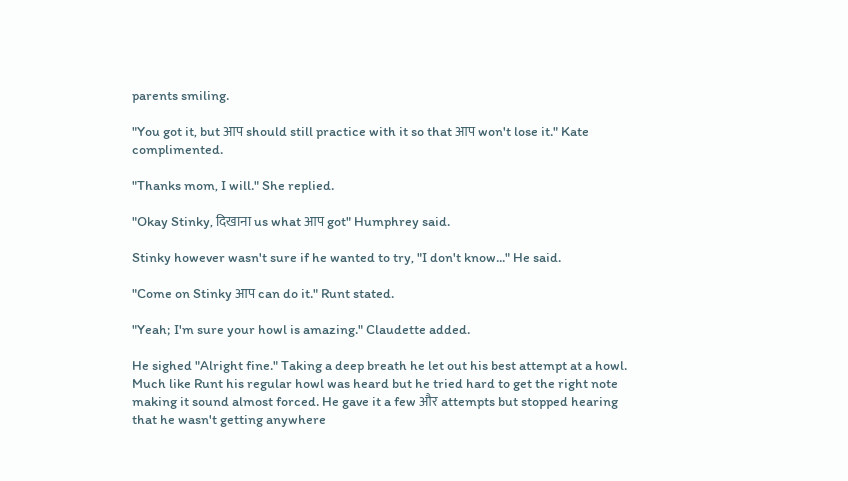parents smiling.

"You got it, but आप should still practice with it so that आप won't lose it." Kate complimented.

"Thanks mom, I will." She replied.

"Okay Stinky, दिखाना us what आप got" Humphrey said.

Stinky however wasn't sure if he wanted to try, "I don't know..." He said.

"Come on Stinky आप can do it." Runt stated.

"Yeah; I'm sure your howl is amazing." Claudette added.

He sighed "Alright fine." Taking a deep breath he let out his best attempt at a howl. Much like Runt his regular howl was heard but he tried hard to get the right note making it sound almost forced. He gave it a few और attempts but stopped hearing that he wasn't getting anywhere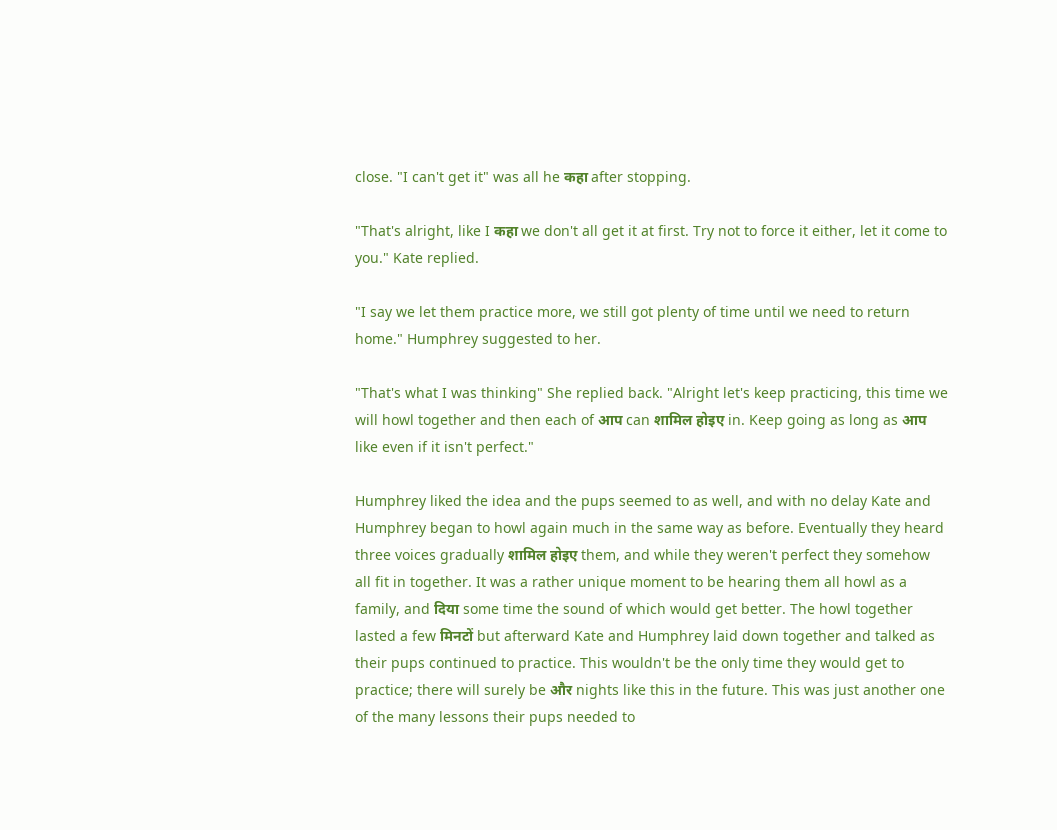close. "I can't get it" was all he कहा after stopping.

"That's alright, like I कहा we don't all get it at first. Try not to force it either, let it come to you." Kate replied.

"I say we let them practice more, we still got plenty of time until we need to return home." Humphrey suggested to her.

"That's what I was thinking" She replied back. "Alright let's keep practicing, this time we will howl together and then each of आप can शामिल होइए in. Keep going as long as आप like even if it isn't perfect."

Humphrey liked the idea and the pups seemed to as well, and with no delay Kate and Humphrey began to howl again much in the same way as before. Eventually they heard three voices gradually शामिल होइए them, and while they weren't perfect they somehow all fit in together. It was a rather unique moment to be hearing them all howl as a family, and दिया some time the sound of which would get better. The howl together lasted a few मिनटों but afterward Kate and Humphrey laid down together and talked as their pups continued to practice. This wouldn't be the only time they would get to practice; there will surely be और nights like this in the future. This was just another one of the many lessons their pups needed to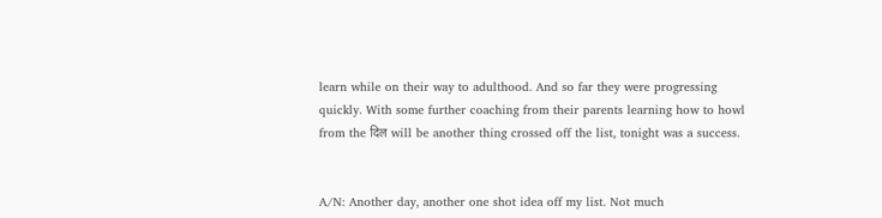learn while on their way to adulthood. And so far they were progressing quickly. With some further coaching from their parents learning how to howl from the दिल will be another thing crossed off the list, tonight was a success.


A/N: Another day, another one shot idea off my list. Not much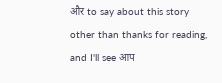और to say about this story other than thanks for reading, and I'll see आप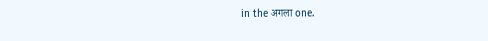in the अगला one.